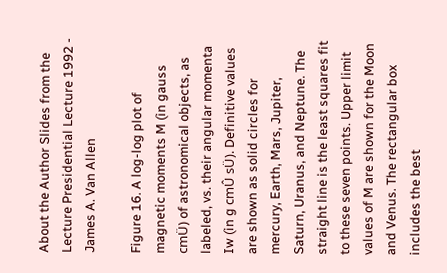About the Author Slides from the Lecture Presidential Lecture 1992 - James A. Van Allen

Figure 16. A log-log plot of magnetic moments M (in gauss cmÜ) of astronomical objects, as labeled, vs. their angular momenta Iw (in g cmÛ sÜ). Definitive values are shown as solid circles for mercury, Earth, Mars, Jupiter, Saturn, Uranus, and Neptune. The straight line is the least squares fit to these seven points. Upper limit values of M are shown for the Moon and Venus. The rectangular box includes the best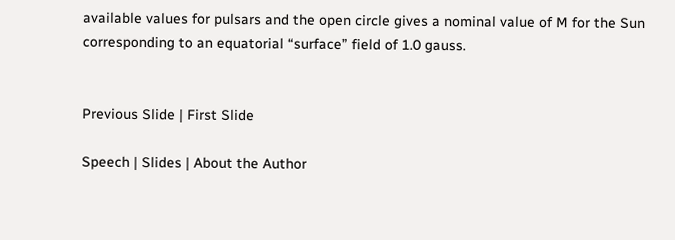available values for pulsars and the open circle gives a nominal value of M for the Sun corresponding to an equatorial “surface” field of 1.0 gauss.


Previous Slide | First Slide

Speech | Slides | About the Author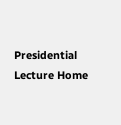Presidential Lecture Home